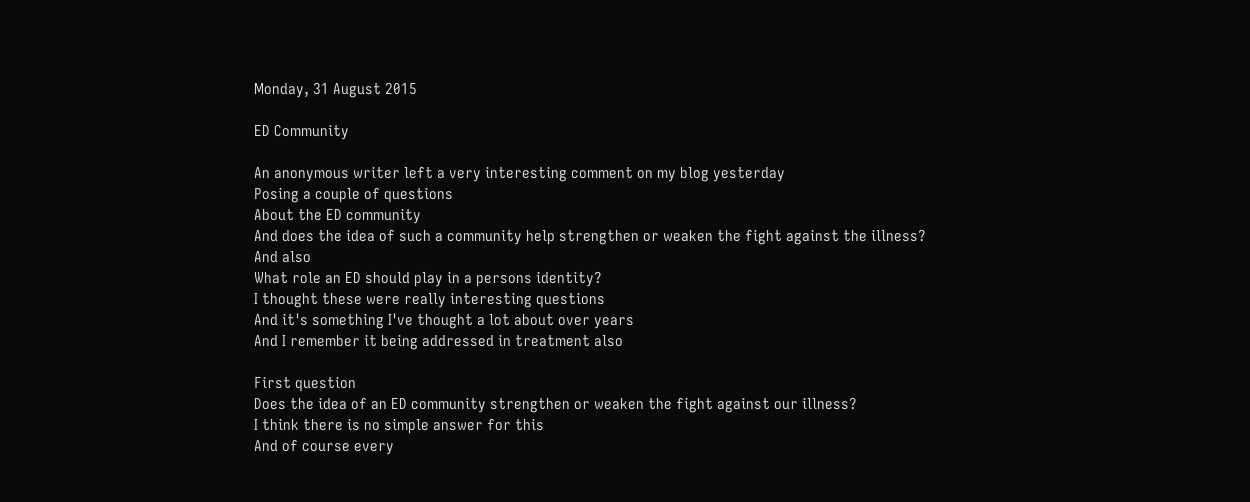Monday, 31 August 2015

ED Community

An anonymous writer left a very interesting comment on my blog yesterday
Posing a couple of questions
About the ED community
And does the idea of such a community help strengthen or weaken the fight against the illness?
And also
What role an ED should play in a persons identity?
I thought these were really interesting questions
And it's something I've thought a lot about over years
And I remember it being addressed in treatment also

First question
Does the idea of an ED community strengthen or weaken the fight against our illness?
I think there is no simple answer for this
And of course every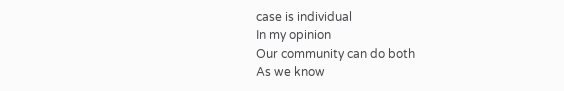case is individual
In my opinion
Our community can do both
As we know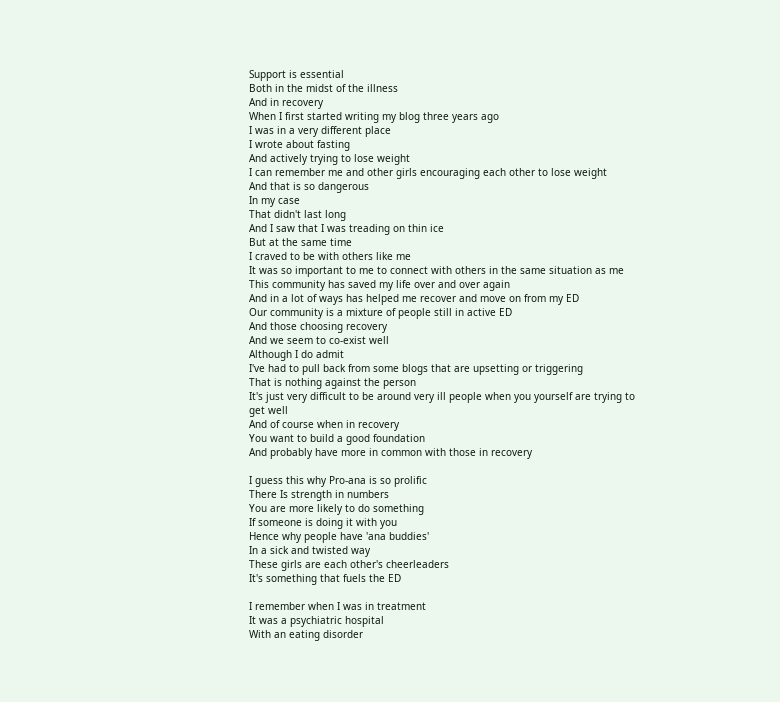Support is essential
Both in the midst of the illness
And in recovery
When I first started writing my blog three years ago
I was in a very different place
I wrote about fasting
And actively trying to lose weight
I can remember me and other girls encouraging each other to lose weight
And that is so dangerous
In my case
That didn't last long
And I saw that I was treading on thin ice
But at the same time
I craved to be with others like me
It was so important to me to connect with others in the same situation as me
This community has saved my life over and over again
And in a lot of ways has helped me recover and move on from my ED
Our community is a mixture of people still in active ED
And those choosing recovery
And we seem to co-exist well
Although I do admit
I've had to pull back from some blogs that are upsetting or triggering
That is nothing against the person
It's just very difficult to be around very ill people when you yourself are trying to get well
And of course when in recovery
You want to build a good foundation
And probably have more in common with those in recovery

I guess this why Pro-ana is so prolific
There Is strength in numbers
You are more likely to do something
If someone is doing it with you
Hence why people have 'ana buddies'
In a sick and twisted way
These girls are each other's cheerleaders
It's something that fuels the ED

I remember when I was in treatment
It was a psychiatric hospital
With an eating disorder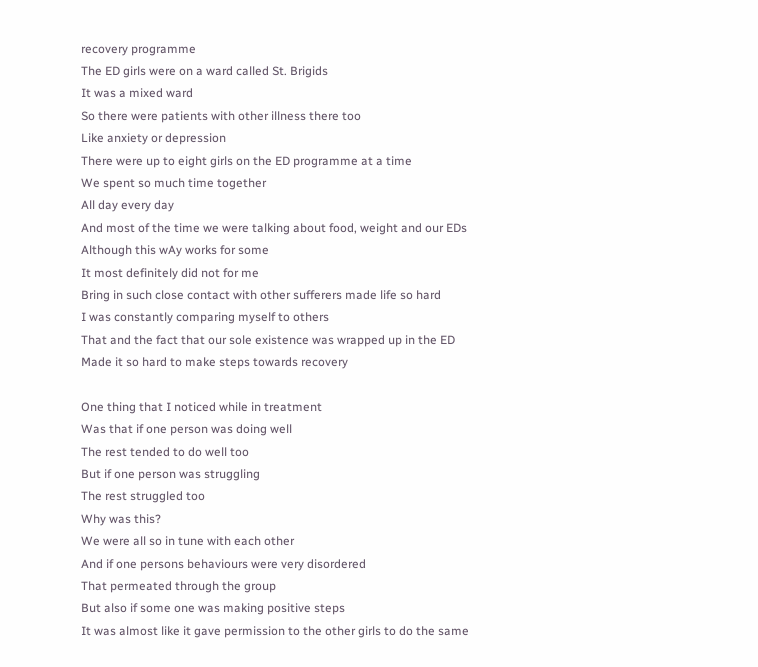recovery programme
The ED girls were on a ward called St. Brigids
It was a mixed ward
So there were patients with other illness there too
Like anxiety or depression
There were up to eight girls on the ED programme at a time
We spent so much time together
All day every day
And most of the time we were talking about food, weight and our EDs
Although this wAy works for some
It most definitely did not for me
Bring in such close contact with other sufferers made life so hard
I was constantly comparing myself to others
That and the fact that our sole existence was wrapped up in the ED
Made it so hard to make steps towards recovery

One thing that I noticed while in treatment
Was that if one person was doing well
The rest tended to do well too
But if one person was struggling
The rest struggled too
Why was this?
We were all so in tune with each other
And if one persons behaviours were very disordered
That permeated through the group
But also if some one was making positive steps
It was almost like it gave permission to the other girls to do the same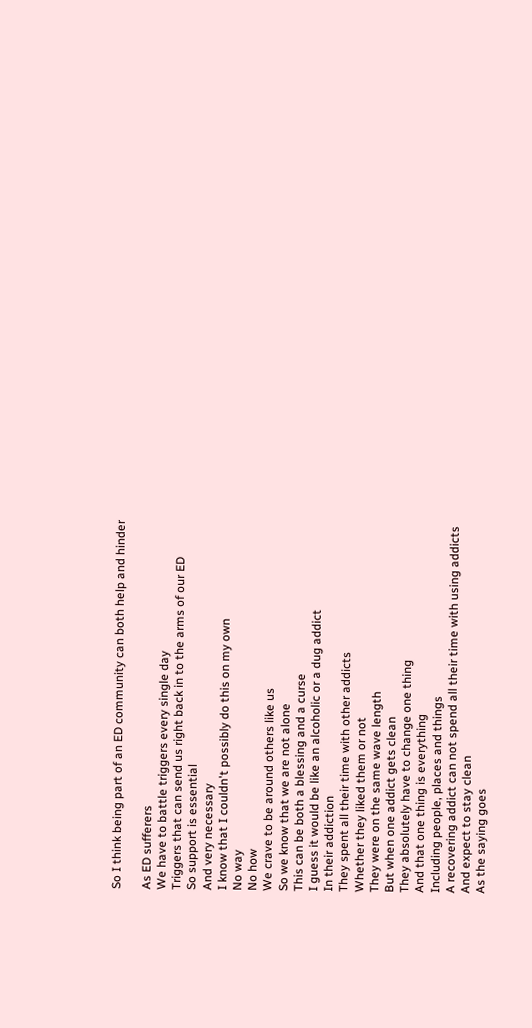So I think being part of an ED community can both help and hinder

As ED sufferers
We have to battle triggers every single day
Triggers that can send us right back in to the arms of our ED
So support is essential
And very necessary
I know that I couldn't possibly do this on my own
No way
No how
We crave to be around others like us
So we know that we are not alone
This can be both a blessing and a curse
I guess it would be like an alcoholic or a dug addict
In their addiction
They spent all their time with other addicts
Whether they liked them or not
They were on the same wave length
But when one addict gets clean
They absolutely have to change one thing
And that one thing is everything
Including people, places and things
A recovering addict can not spend all their time with using addicts
And expect to stay clean
As the saying goes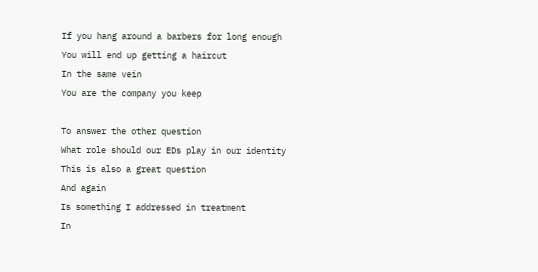If you hang around a barbers for long enough
You will end up getting a haircut
In the same vein
You are the company you keep

To answer the other question
What role should our EDs play in our identity
This is also a great question
And again
Is something I addressed in treatment
In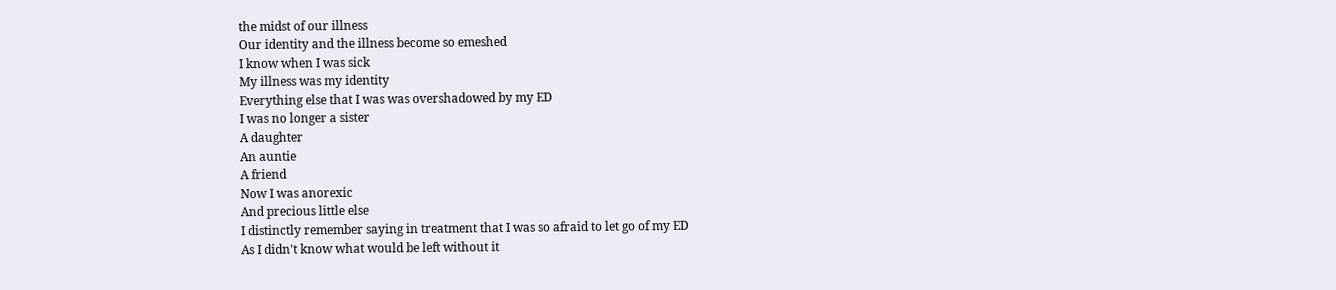the midst of our illness
Our identity and the illness become so emeshed
I know when I was sick
My illness was my identity
Everything else that I was was overshadowed by my ED
I was no longer a sister
A daughter
An auntie
A friend
Now I was anorexic
And precious little else
I distinctly remember saying in treatment that I was so afraid to let go of my ED
As I didn't know what would be left without it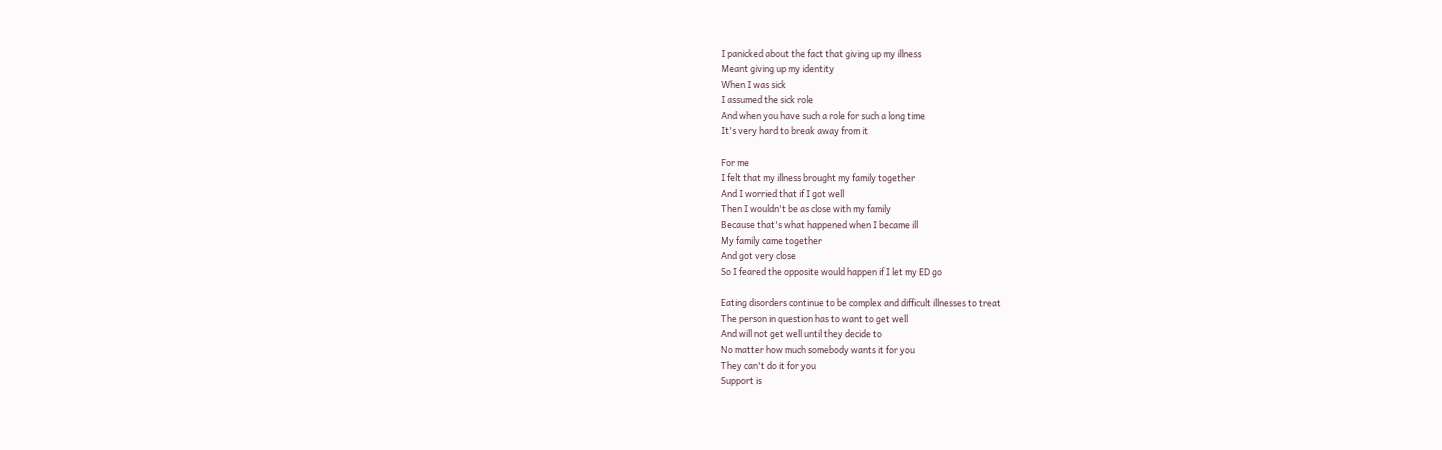I panicked about the fact that giving up my illness
Meant giving up my identity
When I was sick
I assumed the sick role
And when you have such a role for such a long time
It's very hard to break away from it

For me
I felt that my illness brought my family together
And I worried that if I got well
Then I wouldn't be as close with my family
Because that's what happened when I became ill
My family came together
And got very close
So I feared the opposite would happen if I let my ED go

Eating disorders continue to be complex and difficult illnesses to treat
The person in question has to want to get well
And will not get well until they decide to
No matter how much somebody wants it for you
They can't do it for you
Support is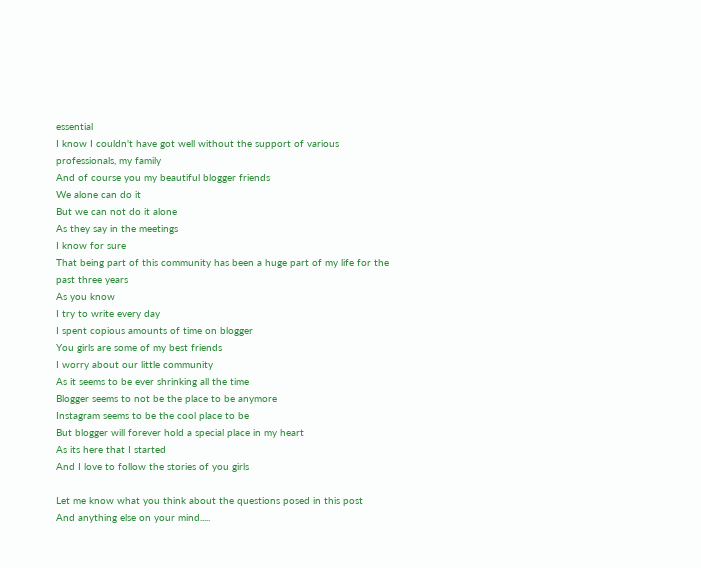essential
I know I couldn't have got well without the support of various professionals, my family
And of course you my beautiful blogger friends
We alone can do it
But we can not do it alone
As they say in the meetings
I know for sure
That being part of this community has been a huge part of my life for the past three years
As you know
I try to write every day
I spent copious amounts of time on blogger
You girls are some of my best friends
I worry about our little community
As it seems to be ever shrinking all the time
Blogger seems to not be the place to be anymore
Instagram seems to be the cool place to be
But blogger will forever hold a special place in my heart
As its here that I started
And I love to follow the stories of you girls

Let me know what you think about the questions posed in this post
And anything else on your mind.....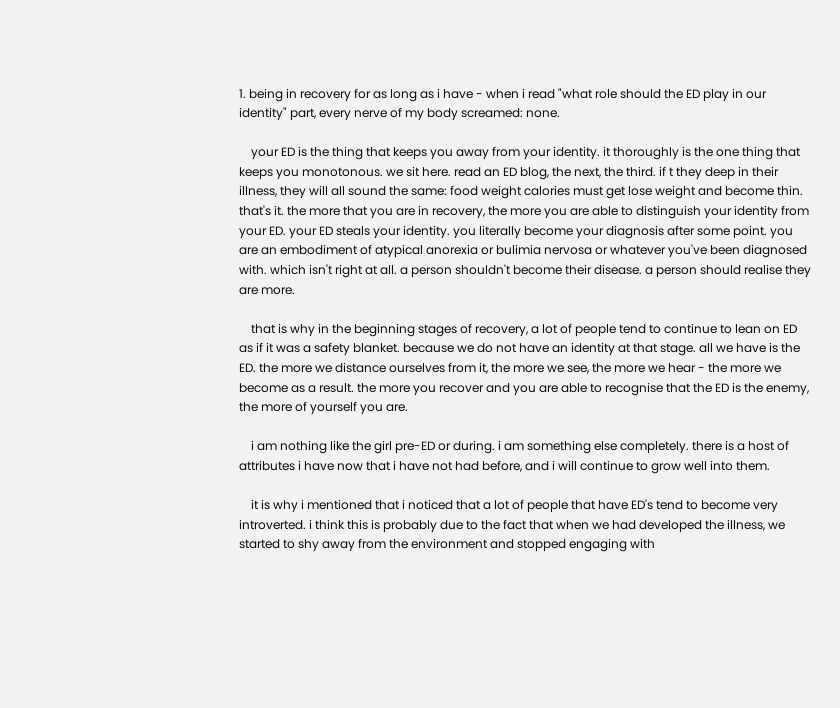1. being in recovery for as long as i have - when i read "what role should the ED play in our identity" part, every nerve of my body screamed: none.

    your ED is the thing that keeps you away from your identity. it thoroughly is the one thing that keeps you monotonous. we sit here. read an ED blog, the next, the third. if t they deep in their illness, they will all sound the same: food weight calories must get lose weight and become thin. that's it. the more that you are in recovery, the more you are able to distinguish your identity from your ED. your ED steals your identity. you literally become your diagnosis after some point. you are an embodiment of atypical anorexia or bulimia nervosa or whatever you've been diagnosed with. which isn't right at all. a person shouldn't become their disease. a person should realise they are more.

    that is why in the beginning stages of recovery, a lot of people tend to continue to lean on ED as if it was a safety blanket. because we do not have an identity at that stage. all we have is the ED. the more we distance ourselves from it, the more we see, the more we hear - the more we become as a result. the more you recover and you are able to recognise that the ED is the enemy, the more of yourself you are.

    i am nothing like the girl pre-ED or during. i am something else completely. there is a host of attributes i have now that i have not had before, and i will continue to grow well into them.

    it is why i mentioned that i noticed that a lot of people that have ED's tend to become very introverted. i think this is probably due to the fact that when we had developed the illness, we started to shy away from the environment and stopped engaging with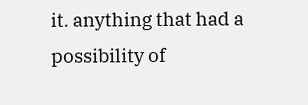it. anything that had a possibility of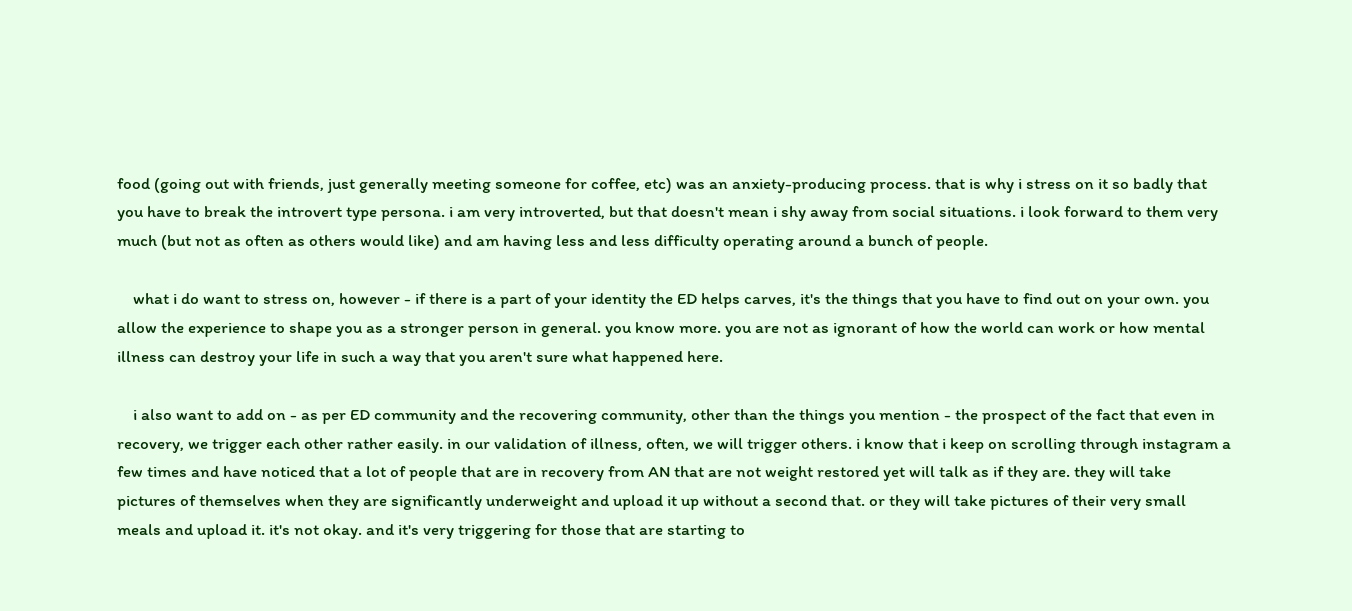food (going out with friends, just generally meeting someone for coffee, etc) was an anxiety-producing process. that is why i stress on it so badly that you have to break the introvert type persona. i am very introverted, but that doesn't mean i shy away from social situations. i look forward to them very much (but not as often as others would like) and am having less and less difficulty operating around a bunch of people.

    what i do want to stress on, however - if there is a part of your identity the ED helps carves, it's the things that you have to find out on your own. you allow the experience to shape you as a stronger person in general. you know more. you are not as ignorant of how the world can work or how mental illness can destroy your life in such a way that you aren't sure what happened here.

    i also want to add on - as per ED community and the recovering community, other than the things you mention - the prospect of the fact that even in recovery, we trigger each other rather easily. in our validation of illness, often, we will trigger others. i know that i keep on scrolling through instagram a few times and have noticed that a lot of people that are in recovery from AN that are not weight restored yet will talk as if they are. they will take pictures of themselves when they are significantly underweight and upload it up without a second that. or they will take pictures of their very small meals and upload it. it's not okay. and it's very triggering for those that are starting to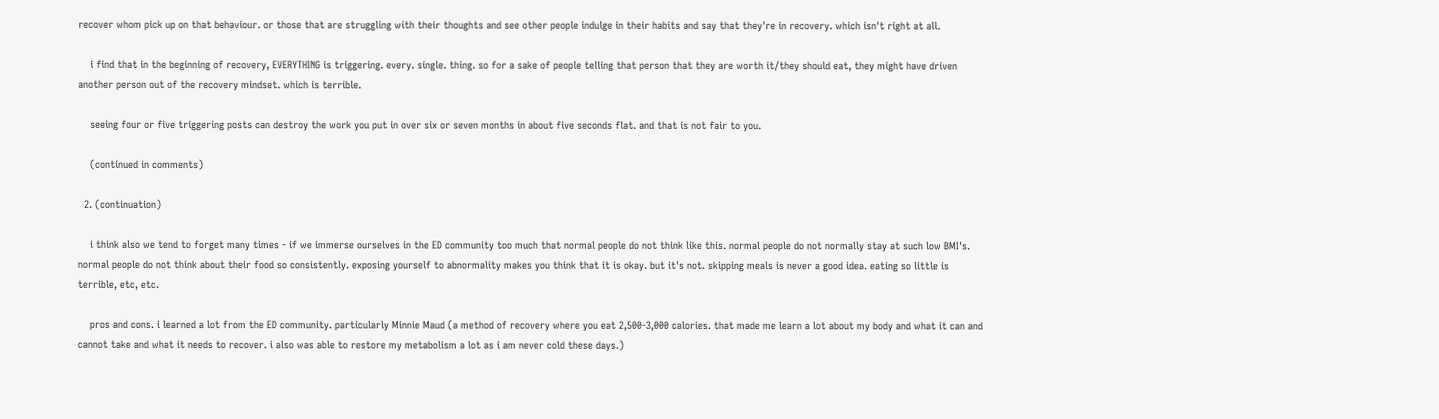recover whom pick up on that behaviour. or those that are struggling with their thoughts and see other people indulge in their habits and say that they're in recovery. which isn't right at all.

    i find that in the beginning of recovery, EVERYTHING is triggering. every. single. thing. so for a sake of people telling that person that they are worth it/they should eat, they might have driven another person out of the recovery mindset. which is terrible.

    seeing four or five triggering posts can destroy the work you put in over six or seven months in about five seconds flat. and that is not fair to you.

    (continued in comments)

  2. (continuation)

    i think also we tend to forget many times - if we immerse ourselves in the ED community too much that normal people do not think like this. normal people do not normally stay at such low BMI's. normal people do not think about their food so consistently. exposing yourself to abnormality makes you think that it is okay. but it's not. skipping meals is never a good idea. eating so little is terrible, etc, etc.

    pros and cons. i learned a lot from the ED community. particularly Minnie Maud (a method of recovery where you eat 2,500-3,000 calories. that made me learn a lot about my body and what it can and cannot take and what it needs to recover. i also was able to restore my metabolism a lot as i am never cold these days.)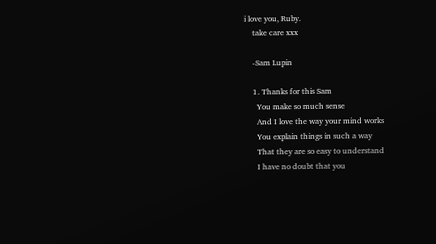i love you, Ruby.
    take care xxx

    -Sam Lupin

    1. Thanks for this Sam
      You make so much sense
      And I love the way your mind works
      You explain things in such a way
      That they are so easy to understand
      I have no doubt that you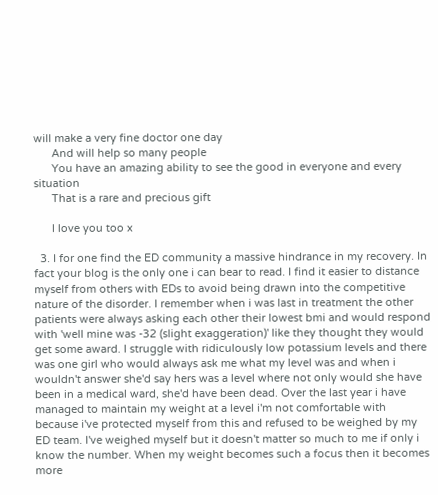will make a very fine doctor one day
      And will help so many people
      You have an amazing ability to see the good in everyone and every situation
      That is a rare and precious gift

      I love you too x

  3. I for one find the ED community a massive hindrance in my recovery. In fact your blog is the only one i can bear to read. I find it easier to distance myself from others with EDs to avoid being drawn into the competitive nature of the disorder. I remember when i was last in treatment the other patients were always asking each other their lowest bmi and would respond with 'well mine was -32 (slight exaggeration)' like they thought they would get some award. I struggle with ridiculously low potassium levels and there was one girl who would always ask me what my level was and when i wouldn't answer she'd say hers was a level where not only would she have been in a medical ward, she'd have been dead. Over the last year i have managed to maintain my weight at a level i'm not comfortable with because i've protected myself from this and refused to be weighed by my ED team. I've weighed myself but it doesn't matter so much to me if only i know the number. When my weight becomes such a focus then it becomes more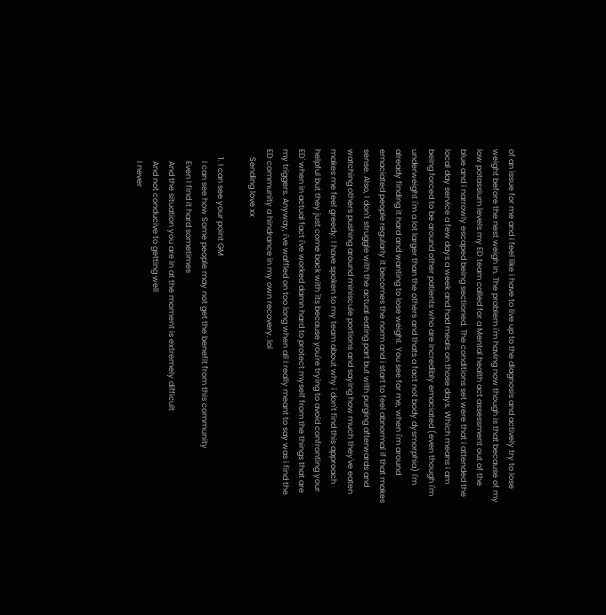of an issue for me and i feel like i have to live up to the diagnosis and actively try to lose weight before the nest weigh in. The problem i'm having now though is that because of my low potassium levels my ED team called for a Mental health act assessment out of the blue and i narrowly escaped being sectioned. The conditions set were that i attended the local day service a few days a week and had meals on those days. Which means i am being forced to be around other patients who are incredibly emaciated (even though i'm underweight i'm a lot larger than the others and thats a fact not body dysmorphia) I'm already finding it hard and wanting to lose weight. You see for me, when i'm around emaciated people regularly it becomes the norm and i start to feel abnormal if that makes sense. Also, I don't struggle with the actual eating part but with purging afterwards and watching others pushing around miniscule portions and saying how much they've eaten makes me feel greedy. I have spoken to my team about why i don't find this approach helpful but they just come back with 'its because you're trying to avoid confronting your ED' when in actual fact i've worked damn hard to protect myself from the things that are my triggers. Anyway, i've waffled on too long when all I really meant to say was i find the ED community a hindrance in my own recovery. lol
    Sending love xx

    1. I can see your point GM
      I can see how Some people may not get the benefit from this community
      Even I find it hard sometimes
      And the situation you are in at the moment is extremely difficult
      And not conducive to getting well
      I never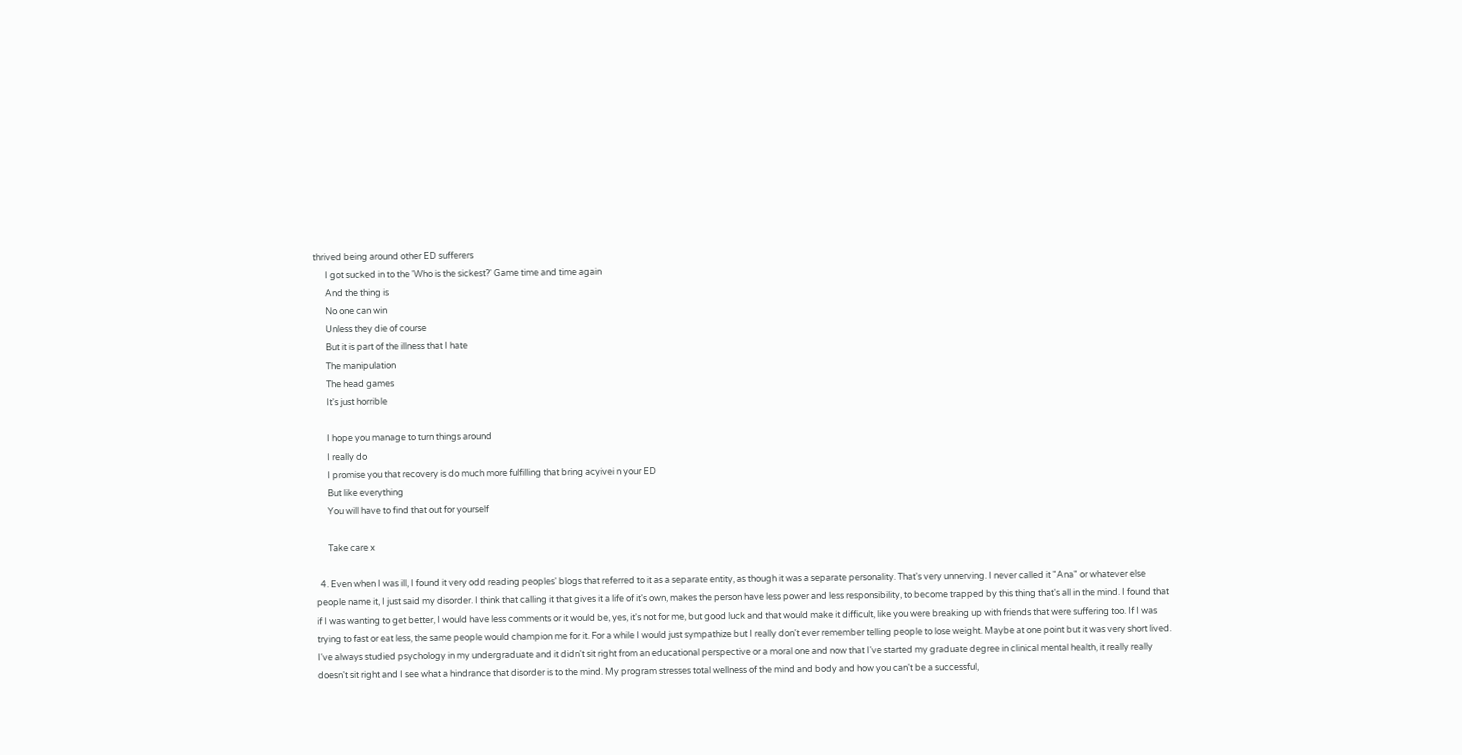thrived being around other ED sufferers
      I got sucked in to the 'Who is the sickest?' Game time and time again
      And the thing is
      No one can win
      Unless they die of course
      But it is part of the illness that I hate
      The manipulation
      The head games
      It's just horrible

      I hope you manage to turn things around
      I really do
      I promise you that recovery is do much more fulfilling that bring acyivei n your ED
      But like everything
      You will have to find that out for yourself

      Take care x

  4. Even when I was ill, I found it very odd reading peoples' blogs that referred to it as a separate entity, as though it was a separate personality. That's very unnerving. I never called it "Ana" or whatever else people name it, I just said my disorder. I think that calling it that gives it a life of it's own, makes the person have less power and less responsibility, to become trapped by this thing that's all in the mind. I found that if I was wanting to get better, I would have less comments or it would be, yes, it's not for me, but good luck and that would make it difficult, like you were breaking up with friends that were suffering too. If I was trying to fast or eat less, the same people would champion me for it. For a while I would just sympathize but I really don't ever remember telling people to lose weight. Maybe at one point but it was very short lived. I've always studied psychology in my undergraduate and it didn't sit right from an educational perspective or a moral one and now that I've started my graduate degree in clinical mental health, it really really doesn't sit right and I see what a hindrance that disorder is to the mind. My program stresses total wellness of the mind and body and how you can't be a successful,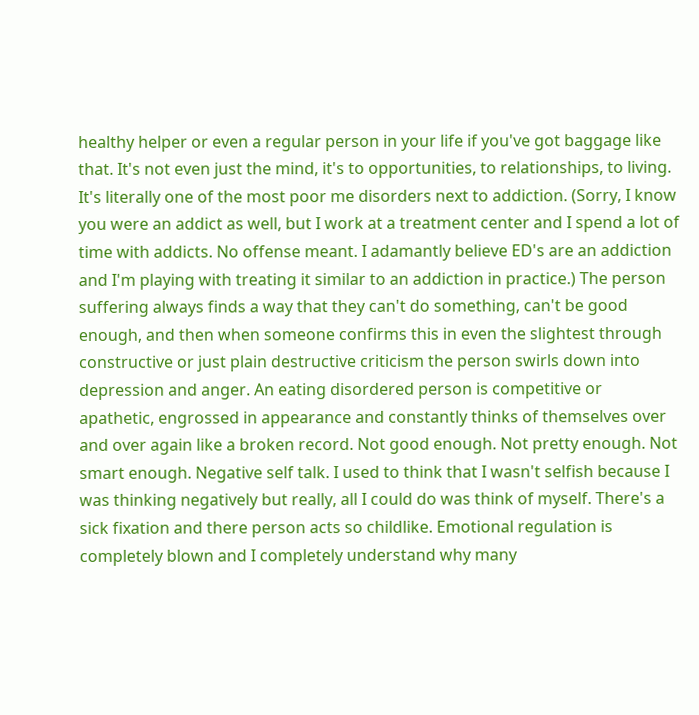healthy helper or even a regular person in your life if you've got baggage like that. It's not even just the mind, it's to opportunities, to relationships, to living. It's literally one of the most poor me disorders next to addiction. (Sorry, I know you were an addict as well, but I work at a treatment center and I spend a lot of time with addicts. No offense meant. I adamantly believe ED's are an addiction and I'm playing with treating it similar to an addiction in practice.) The person suffering always finds a way that they can't do something, can't be good enough, and then when someone confirms this in even the slightest through constructive or just plain destructive criticism the person swirls down into depression and anger. An eating disordered person is competitive or apathetic, engrossed in appearance and constantly thinks of themselves over and over again like a broken record. Not good enough. Not pretty enough. Not smart enough. Negative self talk. I used to think that I wasn't selfish because I was thinking negatively but really, all I could do was think of myself. There's a sick fixation and there person acts so childlike. Emotional regulation is completely blown and I completely understand why many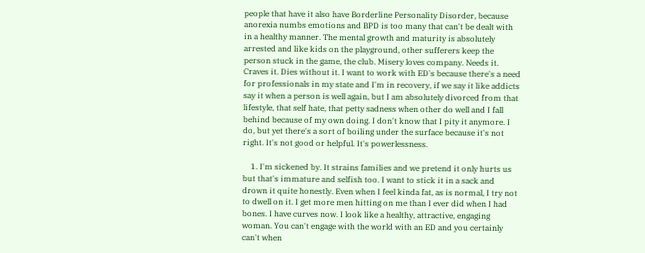people that have it also have Borderline Personality Disorder, because anorexia numbs emotions and BPD is too many that can't be dealt with in a healthy manner. The mental growth and maturity is absolutely arrested and like kids on the playground, other sufferers keep the person stuck in the game, the club. Misery loves company. Needs it. Craves it. Dies without it. I want to work with ED's because there's a need for professionals in my state and I'm in recovery, if we say it like addicts say it when a person is well again, but I am absolutely divorced from that lifestyle, that self hate, that petty sadness when other do well and I fall behind because of my own doing. I don't know that I pity it anymore. I do, but yet there's a sort of boiling under the surface because it's not right. It's not good or helpful. It's powerlessness.

    1. I'm sickened by. It strains families and we pretend it only hurts us but that's immature and selfish too. I want to stick it in a sack and drown it quite honestly. Even when I feel kinda fat, as is normal, I try not to dwell on it. I get more men hitting on me than I ever did when I had bones. I have curves now. I look like a healthy, attractive, engaging woman. You can't engage with the world with an ED and you certainly can't when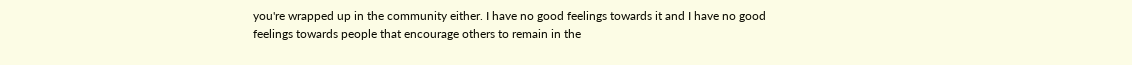you're wrapped up in the community either. I have no good feelings towards it and I have no good feelings towards people that encourage others to remain in the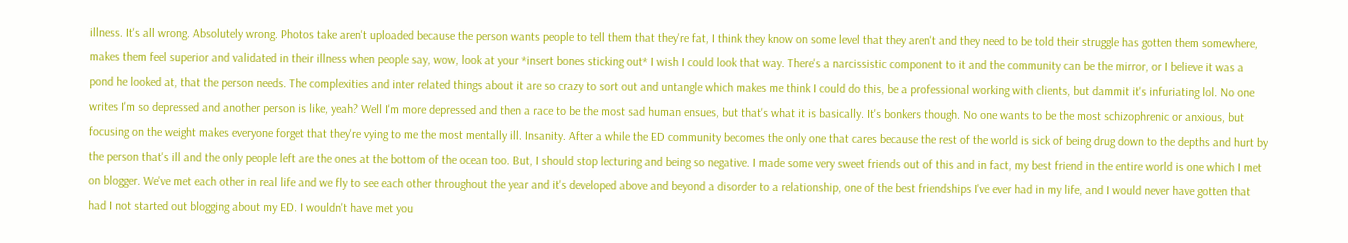illness. It's all wrong. Absolutely wrong. Photos take aren't uploaded because the person wants people to tell them that they're fat, I think they know on some level that they aren't and they need to be told their struggle has gotten them somewhere, makes them feel superior and validated in their illness when people say, wow, look at your *insert bones sticking out* I wish I could look that way. There's a narcissistic component to it and the community can be the mirror, or I believe it was a pond he looked at, that the person needs. The complexities and inter related things about it are so crazy to sort out and untangle which makes me think I could do this, be a professional working with clients, but dammit it's infuriating lol. No one writes I'm so depressed and another person is like, yeah? Well I'm more depressed and then a race to be the most sad human ensues, but that's what it is basically. It's bonkers though. No one wants to be the most schizophrenic or anxious, but focusing on the weight makes everyone forget that they're vying to me the most mentally ill. Insanity. After a while the ED community becomes the only one that cares because the rest of the world is sick of being drug down to the depths and hurt by the person that's ill and the only people left are the ones at the bottom of the ocean too. But, I should stop lecturing and being so negative. I made some very sweet friends out of this and in fact, my best friend in the entire world is one which I met on blogger. We've met each other in real life and we fly to see each other throughout the year and it's developed above and beyond a disorder to a relationship, one of the best friendships I've ever had in my life, and I would never have gotten that had I not started out blogging about my ED. I wouldn't have met you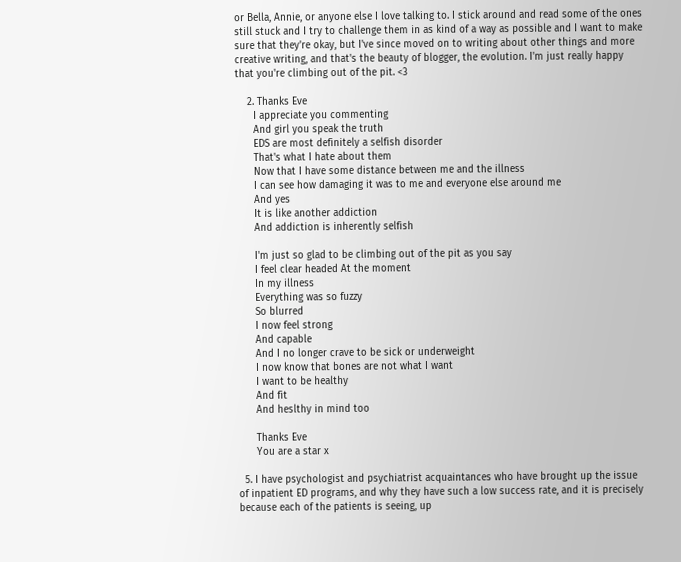or Bella, Annie, or anyone else I love talking to. I stick around and read some of the ones still stuck and I try to challenge them in as kind of a way as possible and I want to make sure that they're okay, but I've since moved on to writing about other things and more creative writing, and that's the beauty of blogger, the evolution. I'm just really happy that you're climbing out of the pit. <3

    2. Thanks Eve
      I appreciate you commenting
      And girl you speak the truth
      EDS are most definitely a selfish disorder
      That's what I hate about them
      Now that I have some distance between me and the illness
      I can see how damaging it was to me and everyone else around me
      And yes
      It is like another addiction
      And addiction is inherently selfish

      I'm just so glad to be climbing out of the pit as you say
      I feel clear headed At the moment
      In my illness
      Everything was so fuzzy
      So blurred
      I now feel strong
      And capable
      And I no longer crave to be sick or underweight
      I now know that bones are not what I want
      I want to be healthy
      And fit
      And heslthy in mind too

      Thanks Eve
      You are a star x

  5. I have psychologist and psychiatrist acquaintances who have brought up the issue of inpatient ED programs, and why they have such a low success rate, and it is precisely because each of the patients is seeing, up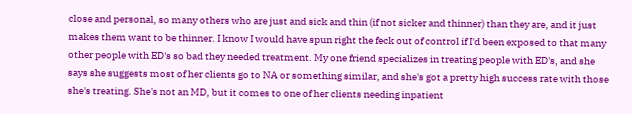close and personal, so many others who are just and sick and thin (if not sicker and thinner) than they are, and it just makes them want to be thinner. I know I would have spun right the feck out of control if I'd been exposed to that many other people with ED's so bad they needed treatment. My one friend specializes in treating people with ED's, and she says she suggests most of her clients go to NA or something similar, and she's got a pretty high success rate with those she's treating. She's not an MD, but it comes to one of her clients needing inpatient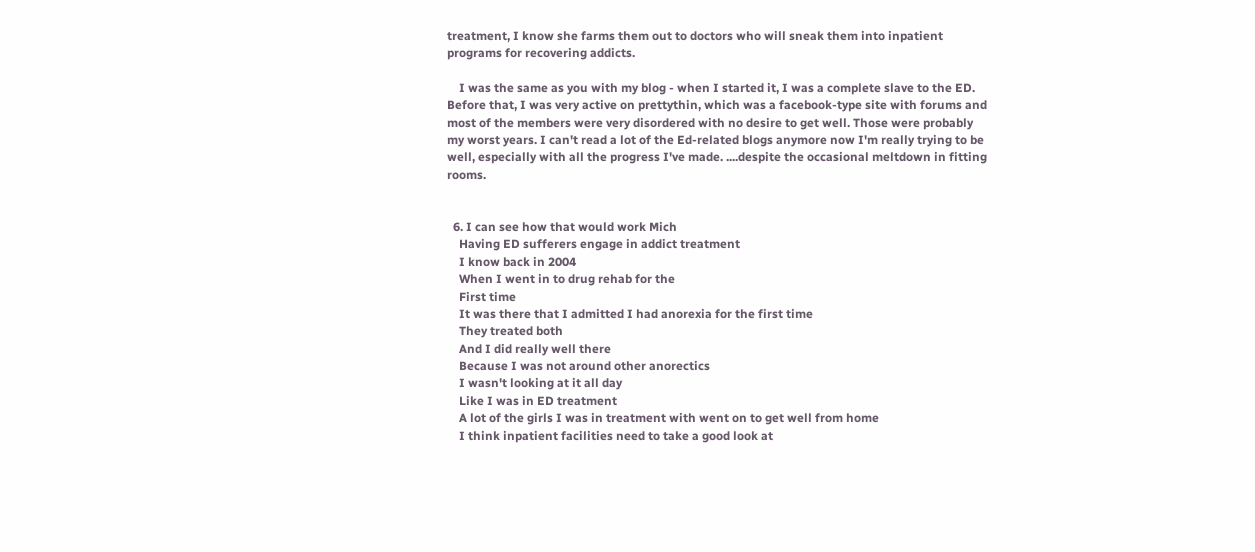treatment, I know she farms them out to doctors who will sneak them into inpatient programs for recovering addicts.

    I was the same as you with my blog - when I started it, I was a complete slave to the ED. Before that, I was very active on prettythin, which was a facebook-type site with forums and most of the members were very disordered with no desire to get well. Those were probably my worst years. I can't read a lot of the Ed-related blogs anymore now I'm really trying to be well, especially with all the progress I've made. ....despite the occasional meltdown in fitting rooms.


  6. I can see how that would work Mich
    Having ED sufferers engage in addict treatment
    I know back in 2004
    When I went in to drug rehab for the
    First time
    It was there that I admitted I had anorexia for the first time
    They treated both
    And I did really well there
    Because I was not around other anorectics
    I wasn't looking at it all day
    Like I was in ED treatment
    A lot of the girls I was in treatment with went on to get well from home
    I think inpatient facilities need to take a good look at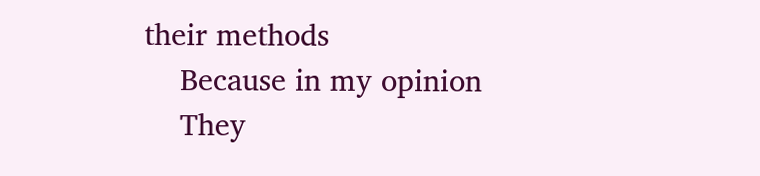their methods
    Because in my opinion
    They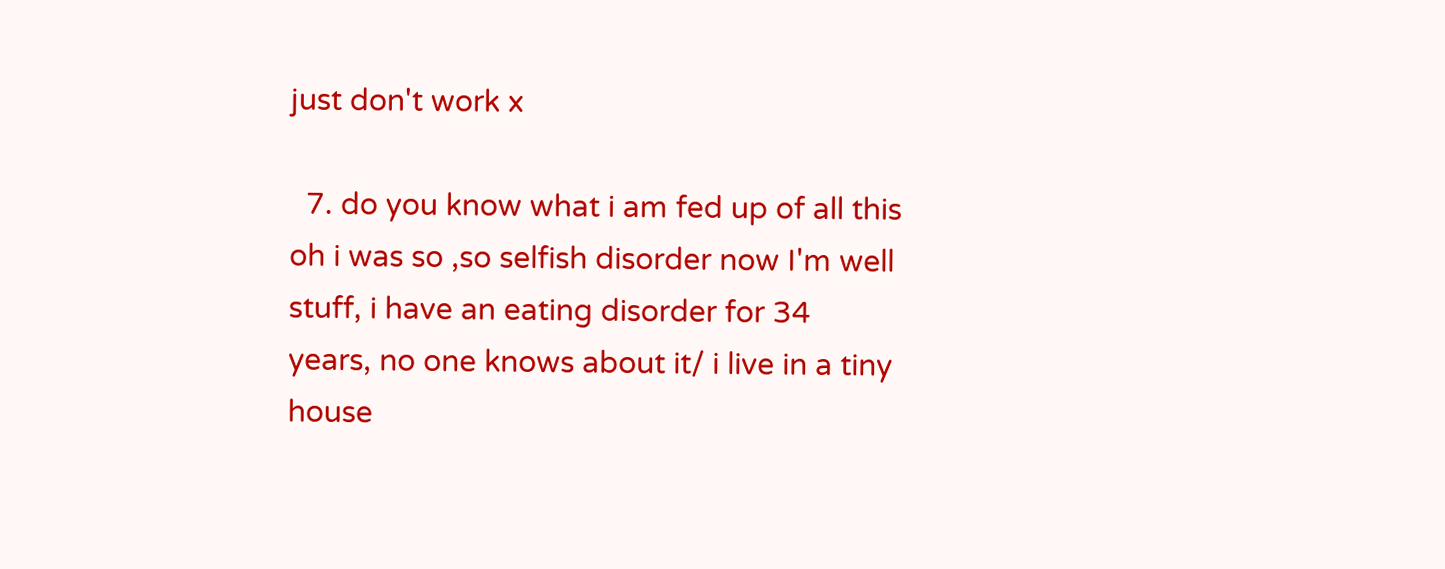just don't work x

  7. do you know what i am fed up of all this oh i was so ,so selfish disorder now I'm well stuff, i have an eating disorder for 34 years, no one knows about it/ i live in a tiny house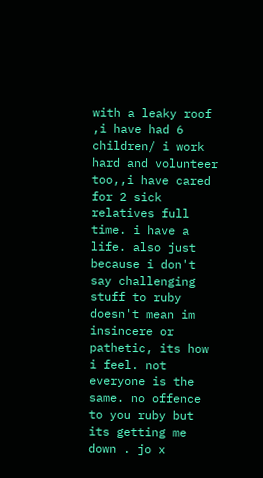with a leaky roof ,i have had 6 children/ i work hard and volunteer too,,i have cared for 2 sick relatives full time. i have a life. also just because i don't say challenging stuff to ruby doesn't mean im insincere or pathetic, its how i feel. not everyone is the same. no offence to you ruby but its getting me down . jo x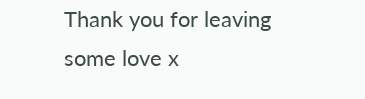Thank you for leaving some love x